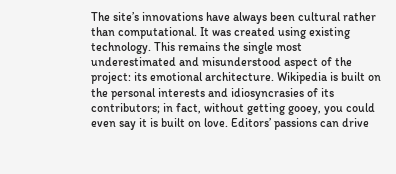The site’s innovations have always been cultural rather than computational. It was created using existing technology. This remains the single most underestimated and misunderstood aspect of the project: its emotional architecture. Wikipedia is built on the personal interests and idiosyncrasies of its contributors; in fact, without getting gooey, you could even say it is built on love. Editors’ passions can drive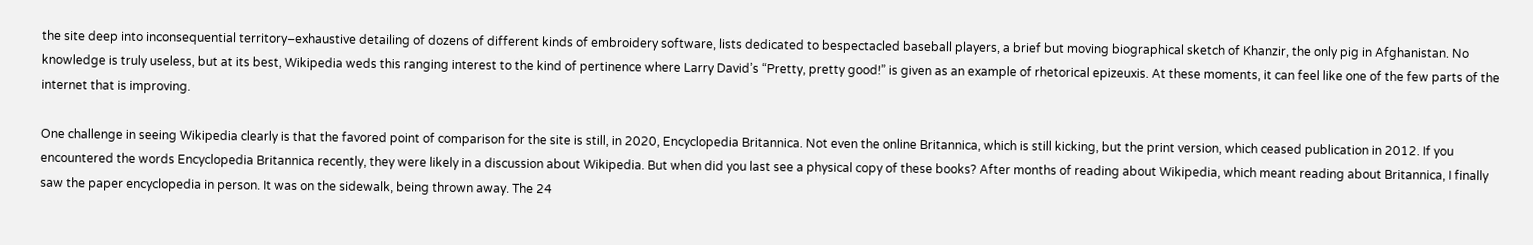the site deep into inconsequential territory–exhaustive detailing of dozens of different kinds of embroidery software, lists dedicated to bespectacled baseball players, a brief but moving biographical sketch of Khanzir, the only pig in Afghanistan. No knowledge is truly useless, but at its best, Wikipedia weds this ranging interest to the kind of pertinence where Larry David’s “Pretty, pretty good!” is given as an example of rhetorical epizeuxis. At these moments, it can feel like one of the few parts of the internet that is improving.

One challenge in seeing Wikipedia clearly is that the favored point of comparison for the site is still, in 2020, Encyclopedia Britannica. Not even the online Britannica, which is still kicking, but the print version, which ceased publication in 2012. If you encountered the words Encyclopedia Britannica recently, they were likely in a discussion about Wikipedia. But when did you last see a physical copy of these books? After months of reading about Wikipedia, which meant reading about Britannica, I finally saw the paper encyclopedia in person. It was on the sidewalk, being thrown away. The 24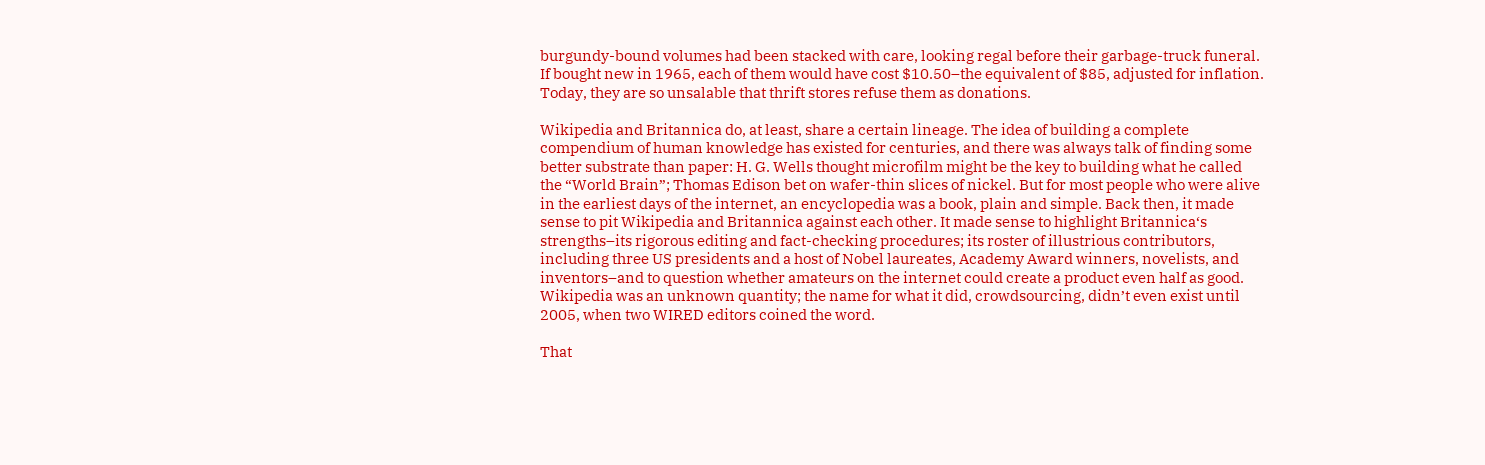burgundy-bound volumes had been stacked with care, looking regal before their garbage-truck funeral. If bought new in 1965, each of them would have cost $10.50–the equivalent of $85, adjusted for inflation. Today, they are so unsalable that thrift stores refuse them as donations.

Wikipedia and Britannica do, at least, share a certain lineage. The idea of building a complete compendium of human knowledge has existed for centuries, and there was always talk of finding some better substrate than paper: H. G. Wells thought microfilm might be the key to building what he called the “World Brain”; Thomas Edison bet on wafer-thin slices of nickel. But for most people who were alive in the earliest days of the internet, an encyclopedia was a book, plain and simple. Back then, it made sense to pit Wikipedia and Britannica against each other. It made sense to highlight Britannica‘s strengths–its rigorous editing and fact-checking procedures; its roster of illustrious contributors, including three US presidents and a host of Nobel laureates, Academy Award winners, novelists, and inventors–and to question whether amateurs on the internet could create a product even half as good. Wikipedia was an unknown quantity; the name for what it did, crowdsourcing, didn’t even exist until 2005, when two WIRED editors coined the word.

That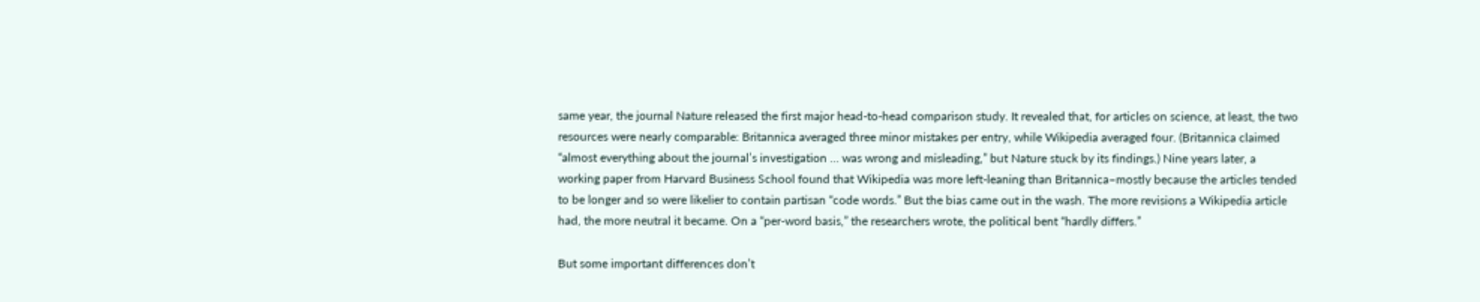same year, the journal Nature released the first major head-to-head comparison study. It revealed that, for articles on science, at least, the two resources were nearly comparable: Britannica averaged three minor mistakes per entry, while Wikipedia averaged four. (Britannica claimed “almost everything about the journal’s investigation … was wrong and misleading,” but Nature stuck by its findings.) Nine years later, a working paper from Harvard Business School found that Wikipedia was more left-leaning than Britannica–mostly because the articles tended to be longer and so were likelier to contain partisan “code words.” But the bias came out in the wash. The more revisions a Wikipedia article had, the more neutral it became. On a “per-word basis,” the researchers wrote, the political bent “hardly differs.”

But some important differences don’t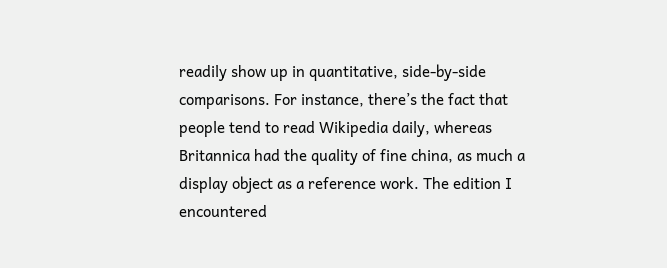readily show up in quantitative, side-by-side comparisons. For instance, there’s the fact that people tend to read Wikipedia daily, whereas Britannica had the quality of fine china, as much a display object as a reference work. The edition I encountered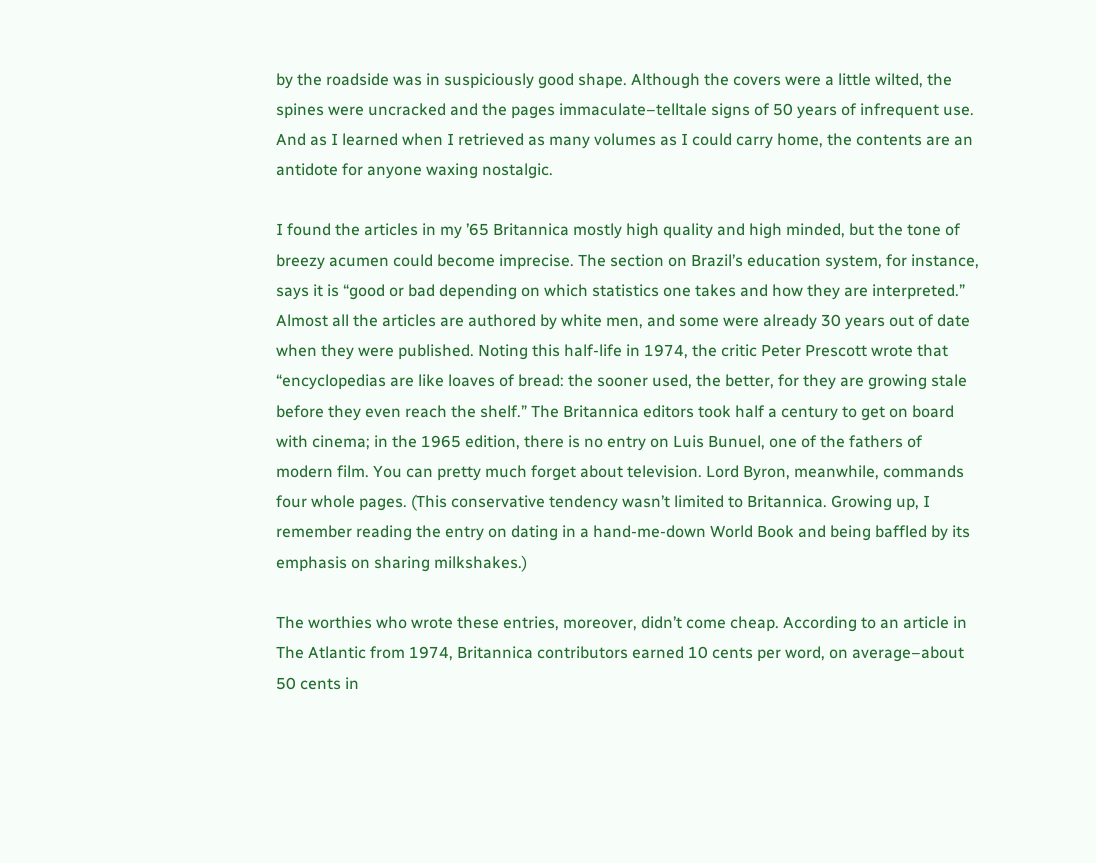by the roadside was in suspiciously good shape. Although the covers were a little wilted, the spines were uncracked and the pages immaculate–telltale signs of 50 years of infrequent use. And as I learned when I retrieved as many volumes as I could carry home, the contents are an antidote for anyone waxing nostalgic.

I found the articles in my ’65 Britannica mostly high quality and high minded, but the tone of breezy acumen could become imprecise. The section on Brazil’s education system, for instance, says it is “good or bad depending on which statistics one takes and how they are interpreted.” Almost all the articles are authored by white men, and some were already 30 years out of date when they were published. Noting this half-life in 1974, the critic Peter Prescott wrote that “encyclopedias are like loaves of bread: the sooner used, the better, for they are growing stale before they even reach the shelf.” The Britannica editors took half a century to get on board with cinema; in the 1965 edition, there is no entry on Luis Bunuel, one of the fathers of modern film. You can pretty much forget about television. Lord Byron, meanwhile, commands four whole pages. (This conservative tendency wasn’t limited to Britannica. Growing up, I remember reading the entry on dating in a hand-me-down World Book and being baffled by its emphasis on sharing milkshakes.)

The worthies who wrote these entries, moreover, didn’t come cheap. According to an article in The Atlantic from 1974, Britannica contributors earned 10 cents per word, on average–about 50 cents in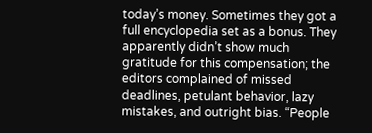today’s money. Sometimes they got a full encyclopedia set as a bonus. They apparently didn’t show much gratitude for this compensation; the editors complained of missed deadlines, petulant behavior, lazy mistakes, and outright bias. “People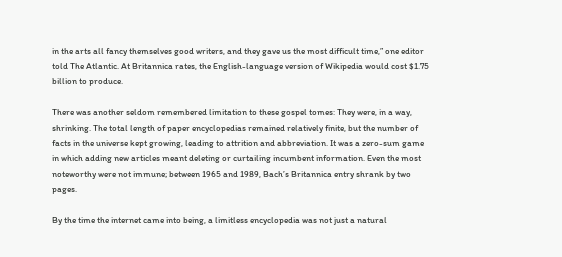in the arts all fancy themselves good writers, and they gave us the most difficult time,” one editor told The Atlantic. At Britannica rates, the English-language version of Wikipedia would cost $1.75 billion to produce.

There was another seldom remembered limitation to these gospel tomes: They were, in a way, shrinking. The total length of paper encyclopedias remained relatively finite, but the number of facts in the universe kept growing, leading to attrition and abbreviation. It was a zero-sum game in which adding new articles meant deleting or curtailing incumbent information. Even the most noteworthy were not immune; between 1965 and 1989, Bach’s Britannica entry shrank by two pages.

By the time the internet came into being, a limitless encyclopedia was not just a natural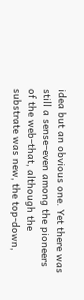idea but an obvious one. Yet there was still a sense–even among the pioneers of the web–that, although the substrate was new, the top-down,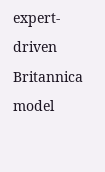expert-driven Britannica model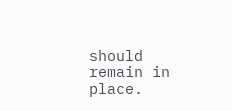should remain in place.